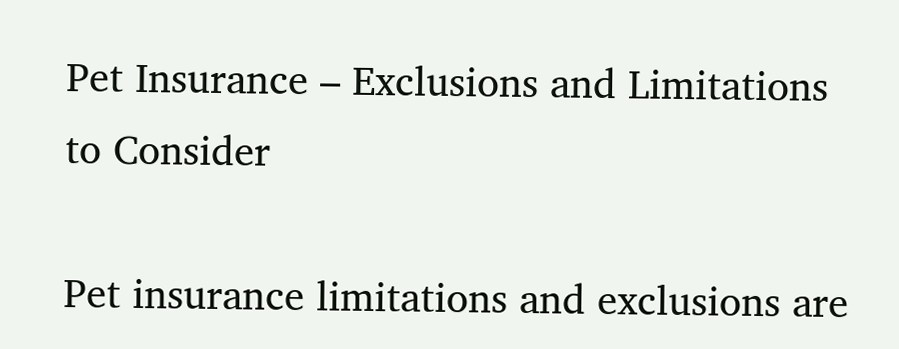Pet Insurance – Exclusions and Limitations to Consider

Pet insurance limitations and exclusions are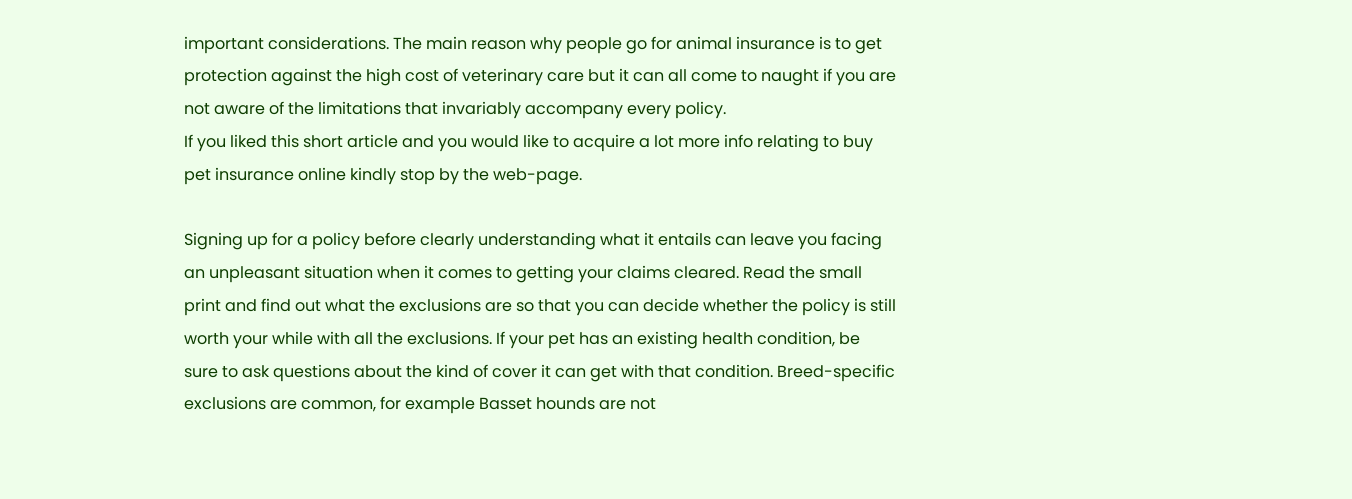important considerations. The main reason why people go for animal insurance is to get protection against the high cost of veterinary care but it can all come to naught if you are not aware of the limitations that invariably accompany every policy.
If you liked this short article and you would like to acquire a lot more info relating to buy pet insurance online kindly stop by the web-page.

Signing up for a policy before clearly understanding what it entails can leave you facing an unpleasant situation when it comes to getting your claims cleared. Read the small print and find out what the exclusions are so that you can decide whether the policy is still worth your while with all the exclusions. If your pet has an existing health condition, be sure to ask questions about the kind of cover it can get with that condition. Breed-specific exclusions are common, for example Basset hounds are not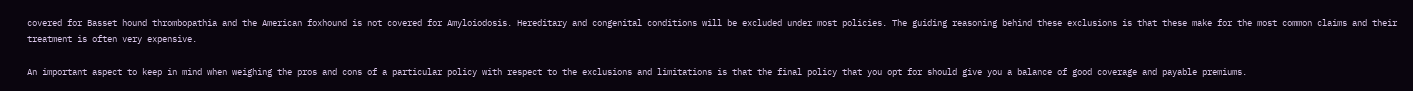covered for Basset hound thrombopathia and the American foxhound is not covered for Amyloiodosis. Hereditary and congenital conditions will be excluded under most policies. The guiding reasoning behind these exclusions is that these make for the most common claims and their treatment is often very expensive.

An important aspect to keep in mind when weighing the pros and cons of a particular policy with respect to the exclusions and limitations is that the final policy that you opt for should give you a balance of good coverage and payable premiums.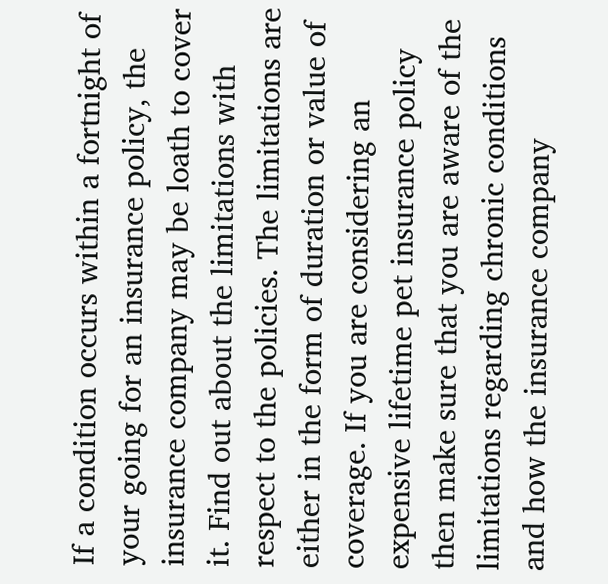If a condition occurs within a fortnight of your going for an insurance policy, the insurance company may be loath to cover it. Find out about the limitations with respect to the policies. The limitations are either in the form of duration or value of coverage. If you are considering an expensive lifetime pet insurance policy then make sure that you are aware of the limitations regarding chronic conditions and how the insurance company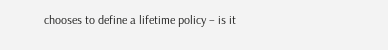chooses to define a lifetime policy – is it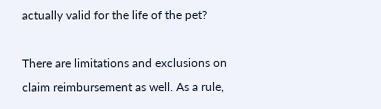actually valid for the life of the pet?

There are limitations and exclusions on claim reimbursement as well. As a rule,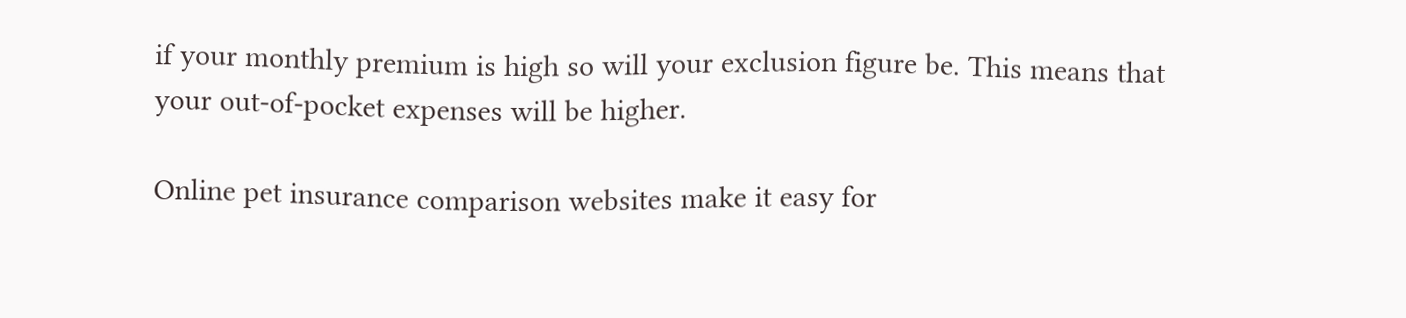if your monthly premium is high so will your exclusion figure be. This means that your out-of-pocket expenses will be higher.

Online pet insurance comparison websites make it easy for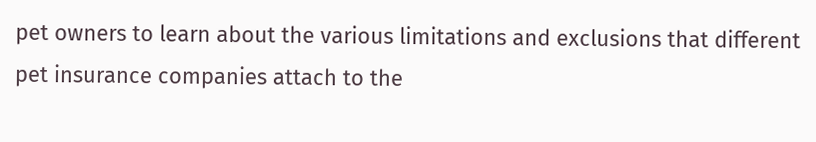pet owners to learn about the various limitations and exclusions that different pet insurance companies attach to the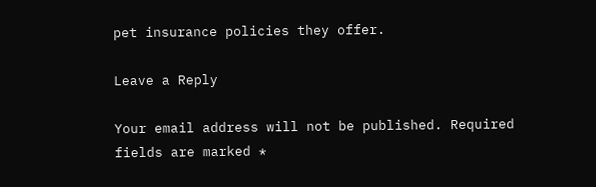pet insurance policies they offer.

Leave a Reply

Your email address will not be published. Required fields are marked *